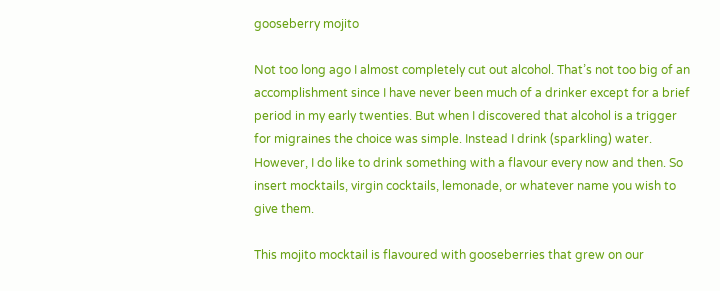gooseberry mojito

Not too long ago I almost completely cut out alcohol. That’s not too big of an accomplishment since I have never been much of a drinker except for a brief period in my early twenties. But when I discovered that alcohol is a trigger for migraines the choice was simple. Instead I drink (sparkling) water. However, I do like to drink something with a flavour every now and then. So insert mocktails, virgin cocktails, lemonade, or whatever name you wish to give them.

This mojito mocktail is flavoured with gooseberries that grew on our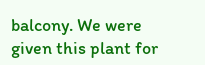balcony. We were given this plant for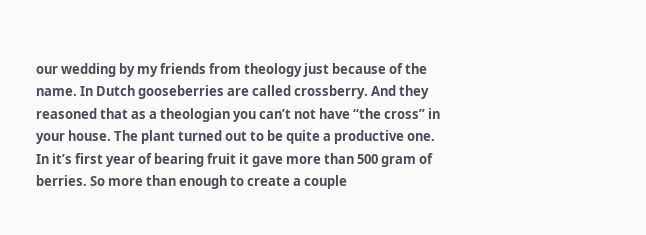our wedding by my friends from theology just because of the name. In Dutch gooseberries are called crossberry. And they reasoned that as a theologian you can’t not have “the cross” in your house. The plant turned out to be quite a productive one. In it’s first year of bearing fruit it gave more than 500 gram of berries. So more than enough to create a couple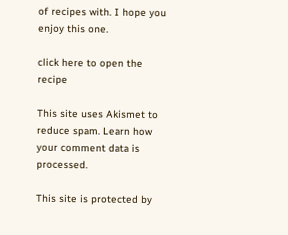of recipes with. I hope you enjoy this one.

click here to open the recipe

This site uses Akismet to reduce spam. Learn how your comment data is processed.

This site is protected by